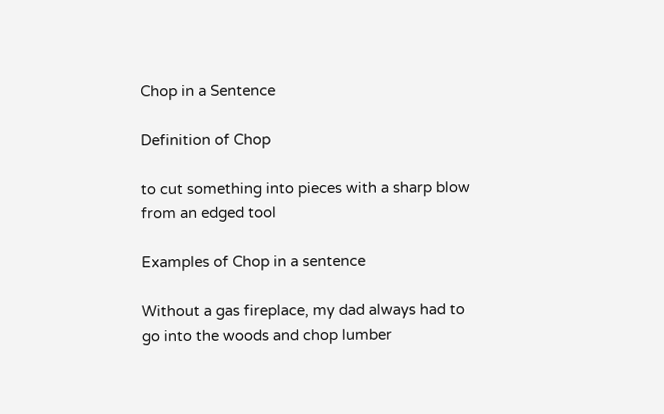Chop in a Sentence

Definition of Chop

to cut something into pieces with a sharp blow from an edged tool

Examples of Chop in a sentence

Without a gas fireplace, my dad always had to go into the woods and chop lumber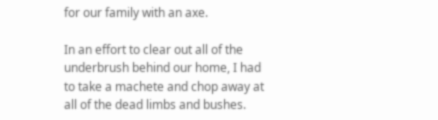for our family with an axe.

In an effort to clear out all of the underbrush behind our home, I had to take a machete and chop away at all of the dead limbs and bushes.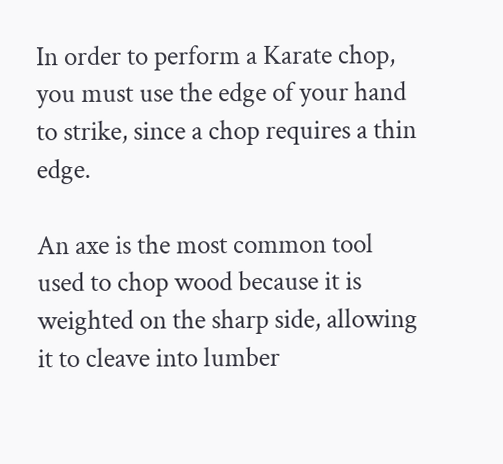In order to perform a Karate chop, you must use the edge of your hand to strike, since a chop requires a thin edge.

An axe is the most common tool used to chop wood because it is weighted on the sharp side, allowing it to cleave into lumber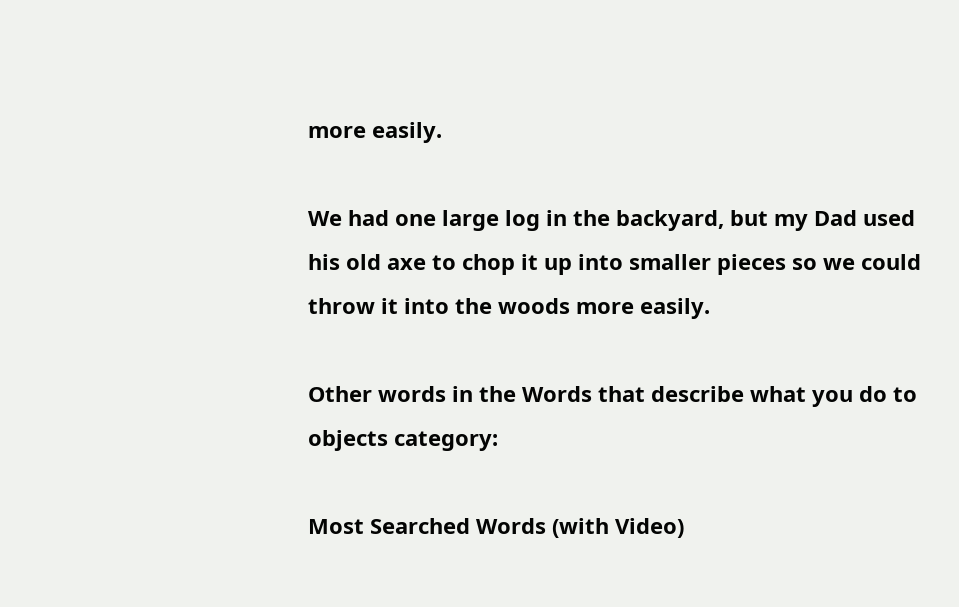more easily.

We had one large log in the backyard, but my Dad used his old axe to chop it up into smaller pieces so we could throw it into the woods more easily.

Other words in the Words that describe what you do to objects category:

Most Searched Words (with Video)